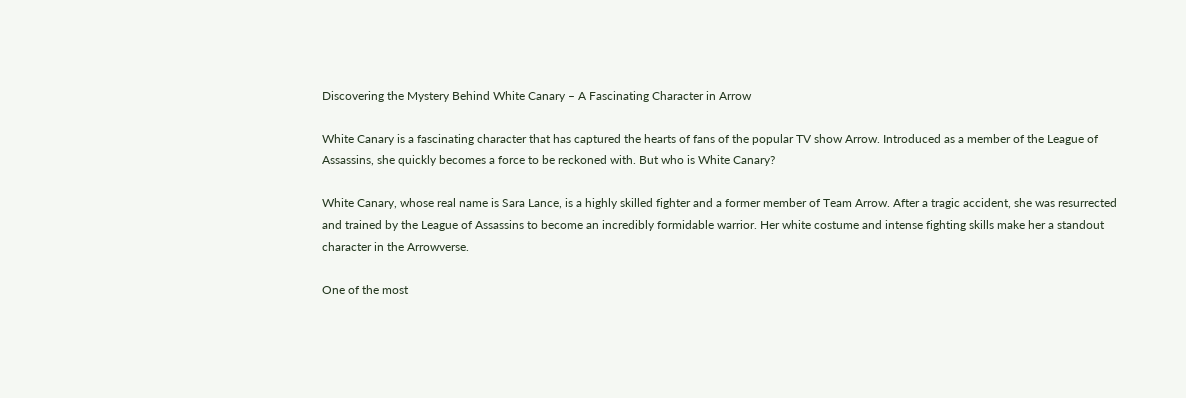Discovering the Mystery Behind White Canary – A Fascinating Character in Arrow

White Canary is a fascinating character that has captured the hearts of fans of the popular TV show Arrow. Introduced as a member of the League of Assassins, she quickly becomes a force to be reckoned with. But who is White Canary?

White Canary, whose real name is Sara Lance, is a highly skilled fighter and a former member of Team Arrow. After a tragic accident, she was resurrected and trained by the League of Assassins to become an incredibly formidable warrior. Her white costume and intense fighting skills make her a standout character in the Arrowverse.

One of the most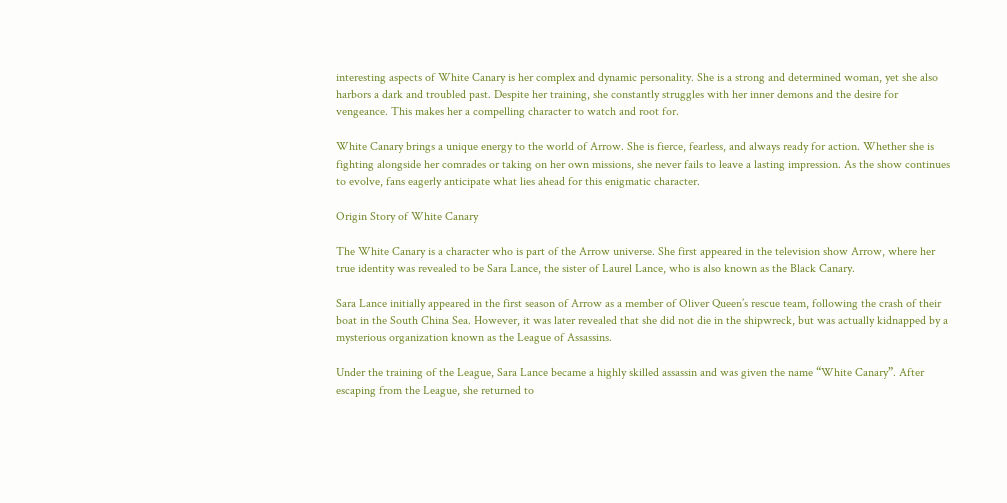interesting aspects of White Canary is her complex and dynamic personality. She is a strong and determined woman, yet she also harbors a dark and troubled past. Despite her training, she constantly struggles with her inner demons and the desire for vengeance. This makes her a compelling character to watch and root for.

White Canary brings a unique energy to the world of Arrow. She is fierce, fearless, and always ready for action. Whether she is fighting alongside her comrades or taking on her own missions, she never fails to leave a lasting impression. As the show continues to evolve, fans eagerly anticipate what lies ahead for this enigmatic character.

Origin Story of White Canary

The White Canary is a character who is part of the Arrow universe. She first appeared in the television show Arrow, where her true identity was revealed to be Sara Lance, the sister of Laurel Lance, who is also known as the Black Canary.

Sara Lance initially appeared in the first season of Arrow as a member of Oliver Queen’s rescue team, following the crash of their boat in the South China Sea. However, it was later revealed that she did not die in the shipwreck, but was actually kidnapped by a mysterious organization known as the League of Assassins.

Under the training of the League, Sara Lance became a highly skilled assassin and was given the name “White Canary”. After escaping from the League, she returned to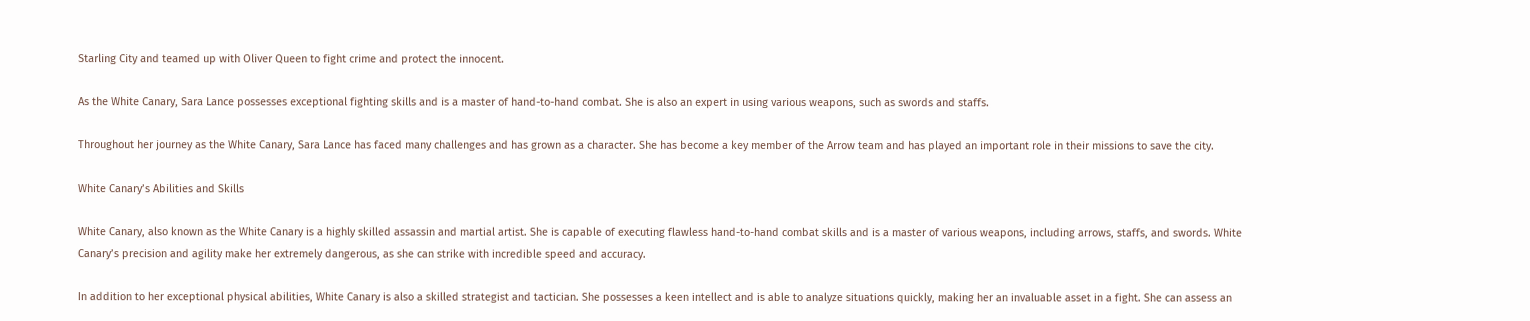Starling City and teamed up with Oliver Queen to fight crime and protect the innocent.

As the White Canary, Sara Lance possesses exceptional fighting skills and is a master of hand-to-hand combat. She is also an expert in using various weapons, such as swords and staffs.

Throughout her journey as the White Canary, Sara Lance has faced many challenges and has grown as a character. She has become a key member of the Arrow team and has played an important role in their missions to save the city.

White Canary’s Abilities and Skills

White Canary, also known as the White Canary is a highly skilled assassin and martial artist. She is capable of executing flawless hand-to-hand combat skills and is a master of various weapons, including arrows, staffs, and swords. White Canary’s precision and agility make her extremely dangerous, as she can strike with incredible speed and accuracy.

In addition to her exceptional physical abilities, White Canary is also a skilled strategist and tactician. She possesses a keen intellect and is able to analyze situations quickly, making her an invaluable asset in a fight. She can assess an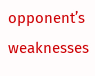opponent’s weaknesses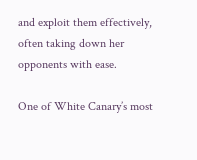and exploit them effectively, often taking down her opponents with ease.

One of White Canary’s most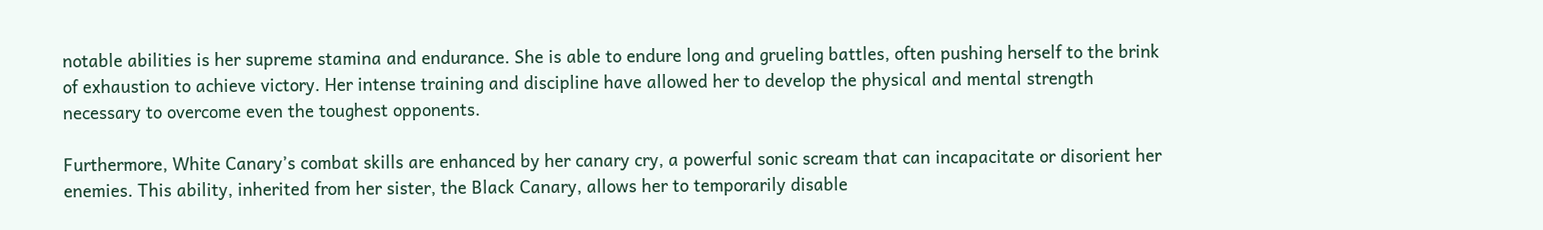notable abilities is her supreme stamina and endurance. She is able to endure long and grueling battles, often pushing herself to the brink of exhaustion to achieve victory. Her intense training and discipline have allowed her to develop the physical and mental strength necessary to overcome even the toughest opponents.

Furthermore, White Canary’s combat skills are enhanced by her canary cry, a powerful sonic scream that can incapacitate or disorient her enemies. This ability, inherited from her sister, the Black Canary, allows her to temporarily disable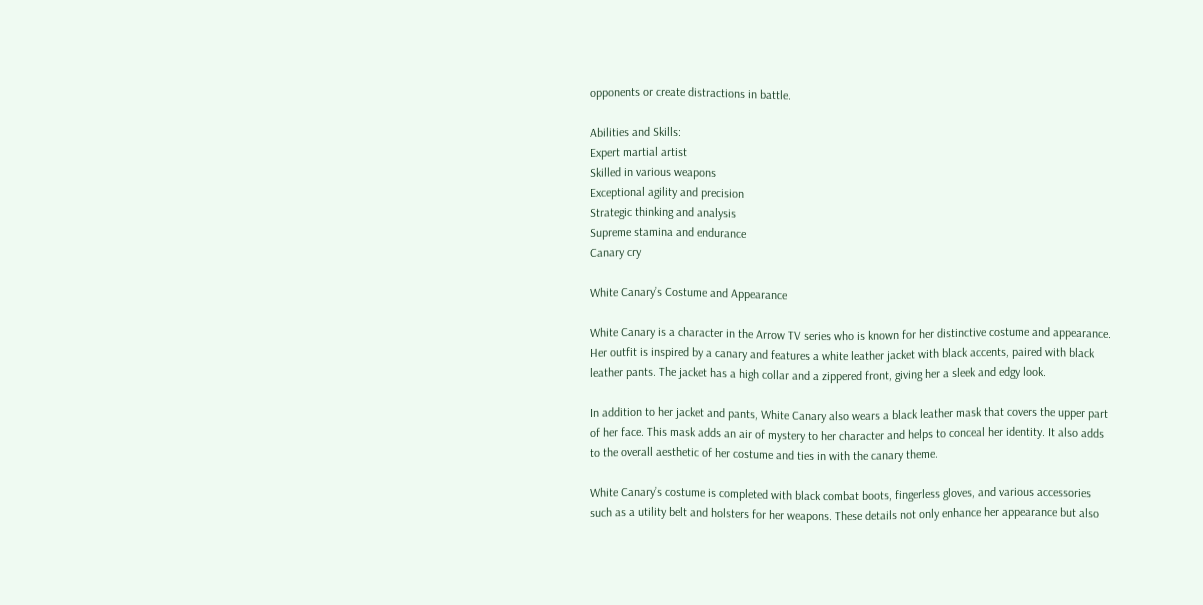opponents or create distractions in battle.

Abilities and Skills:
Expert martial artist
Skilled in various weapons
Exceptional agility and precision
Strategic thinking and analysis
Supreme stamina and endurance
Canary cry

White Canary’s Costume and Appearance

White Canary is a character in the Arrow TV series who is known for her distinctive costume and appearance. Her outfit is inspired by a canary and features a white leather jacket with black accents, paired with black leather pants. The jacket has a high collar and a zippered front, giving her a sleek and edgy look.

In addition to her jacket and pants, White Canary also wears a black leather mask that covers the upper part of her face. This mask adds an air of mystery to her character and helps to conceal her identity. It also adds to the overall aesthetic of her costume and ties in with the canary theme.

White Canary’s costume is completed with black combat boots, fingerless gloves, and various accessories such as a utility belt and holsters for her weapons. These details not only enhance her appearance but also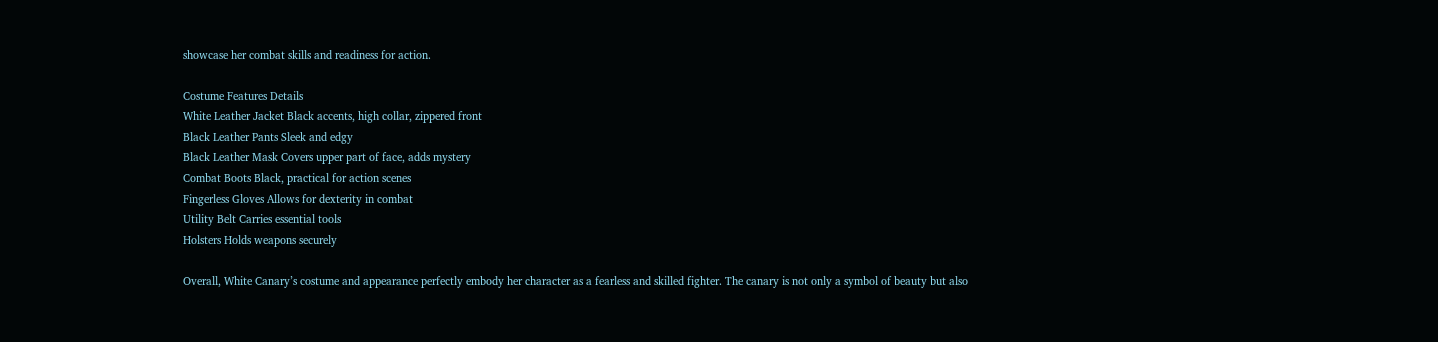showcase her combat skills and readiness for action.

Costume Features Details
White Leather Jacket Black accents, high collar, zippered front
Black Leather Pants Sleek and edgy
Black Leather Mask Covers upper part of face, adds mystery
Combat Boots Black, practical for action scenes
Fingerless Gloves Allows for dexterity in combat
Utility Belt Carries essential tools
Holsters Holds weapons securely

Overall, White Canary’s costume and appearance perfectly embody her character as a fearless and skilled fighter. The canary is not only a symbol of beauty but also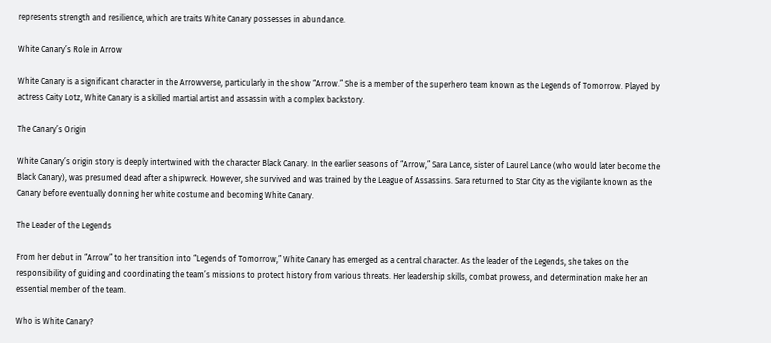represents strength and resilience, which are traits White Canary possesses in abundance.

White Canary’s Role in Arrow

White Canary is a significant character in the Arrowverse, particularly in the show “Arrow.” She is a member of the superhero team known as the Legends of Tomorrow. Played by actress Caity Lotz, White Canary is a skilled martial artist and assassin with a complex backstory.

The Canary’s Origin

White Canary’s origin story is deeply intertwined with the character Black Canary. In the earlier seasons of “Arrow,” Sara Lance, sister of Laurel Lance (who would later become the Black Canary), was presumed dead after a shipwreck. However, she survived and was trained by the League of Assassins. Sara returned to Star City as the vigilante known as the Canary before eventually donning her white costume and becoming White Canary.

The Leader of the Legends

From her debut in “Arrow” to her transition into “Legends of Tomorrow,” White Canary has emerged as a central character. As the leader of the Legends, she takes on the responsibility of guiding and coordinating the team’s missions to protect history from various threats. Her leadership skills, combat prowess, and determination make her an essential member of the team.

Who is White Canary?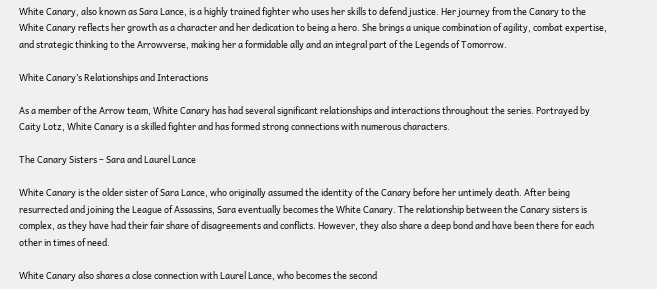White Canary, also known as Sara Lance, is a highly trained fighter who uses her skills to defend justice. Her journey from the Canary to the White Canary reflects her growth as a character and her dedication to being a hero. She brings a unique combination of agility, combat expertise, and strategic thinking to the Arrowverse, making her a formidable ally and an integral part of the Legends of Tomorrow.

White Canary’s Relationships and Interactions

As a member of the Arrow team, White Canary has had several significant relationships and interactions throughout the series. Portrayed by Caity Lotz, White Canary is a skilled fighter and has formed strong connections with numerous characters.

The Canary Sisters – Sara and Laurel Lance

White Canary is the older sister of Sara Lance, who originally assumed the identity of the Canary before her untimely death. After being resurrected and joining the League of Assassins, Sara eventually becomes the White Canary. The relationship between the Canary sisters is complex, as they have had their fair share of disagreements and conflicts. However, they also share a deep bond and have been there for each other in times of need.

White Canary also shares a close connection with Laurel Lance, who becomes the second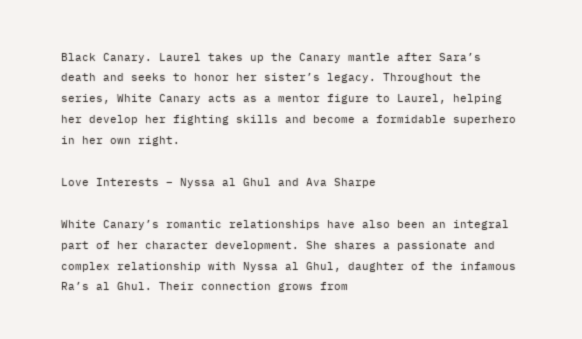Black Canary. Laurel takes up the Canary mantle after Sara’s death and seeks to honor her sister’s legacy. Throughout the series, White Canary acts as a mentor figure to Laurel, helping her develop her fighting skills and become a formidable superhero in her own right.

Love Interests – Nyssa al Ghul and Ava Sharpe

White Canary’s romantic relationships have also been an integral part of her character development. She shares a passionate and complex relationship with Nyssa al Ghul, daughter of the infamous Ra’s al Ghul. Their connection grows from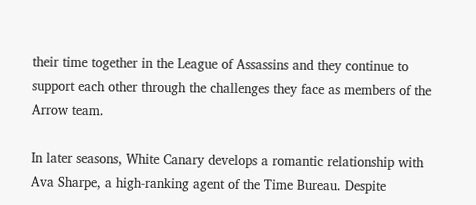their time together in the League of Assassins and they continue to support each other through the challenges they face as members of the Arrow team.

In later seasons, White Canary develops a romantic relationship with Ava Sharpe, a high-ranking agent of the Time Bureau. Despite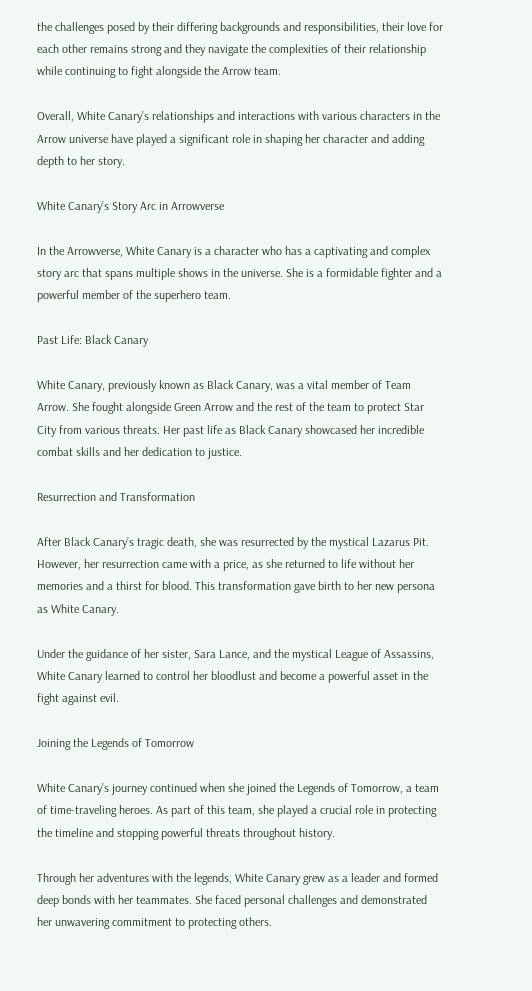the challenges posed by their differing backgrounds and responsibilities, their love for each other remains strong and they navigate the complexities of their relationship while continuing to fight alongside the Arrow team.

Overall, White Canary’s relationships and interactions with various characters in the Arrow universe have played a significant role in shaping her character and adding depth to her story.

White Canary’s Story Arc in Arrowverse

In the Arrowverse, White Canary is a character who has a captivating and complex story arc that spans multiple shows in the universe. She is a formidable fighter and a powerful member of the superhero team.

Past Life: Black Canary

White Canary, previously known as Black Canary, was a vital member of Team Arrow. She fought alongside Green Arrow and the rest of the team to protect Star City from various threats. Her past life as Black Canary showcased her incredible combat skills and her dedication to justice.

Resurrection and Transformation

After Black Canary’s tragic death, she was resurrected by the mystical Lazarus Pit. However, her resurrection came with a price, as she returned to life without her memories and a thirst for blood. This transformation gave birth to her new persona as White Canary.

Under the guidance of her sister, Sara Lance, and the mystical League of Assassins, White Canary learned to control her bloodlust and become a powerful asset in the fight against evil.

Joining the Legends of Tomorrow

White Canary’s journey continued when she joined the Legends of Tomorrow, a team of time-traveling heroes. As part of this team, she played a crucial role in protecting the timeline and stopping powerful threats throughout history.

Through her adventures with the legends, White Canary grew as a leader and formed deep bonds with her teammates. She faced personal challenges and demonstrated her unwavering commitment to protecting others.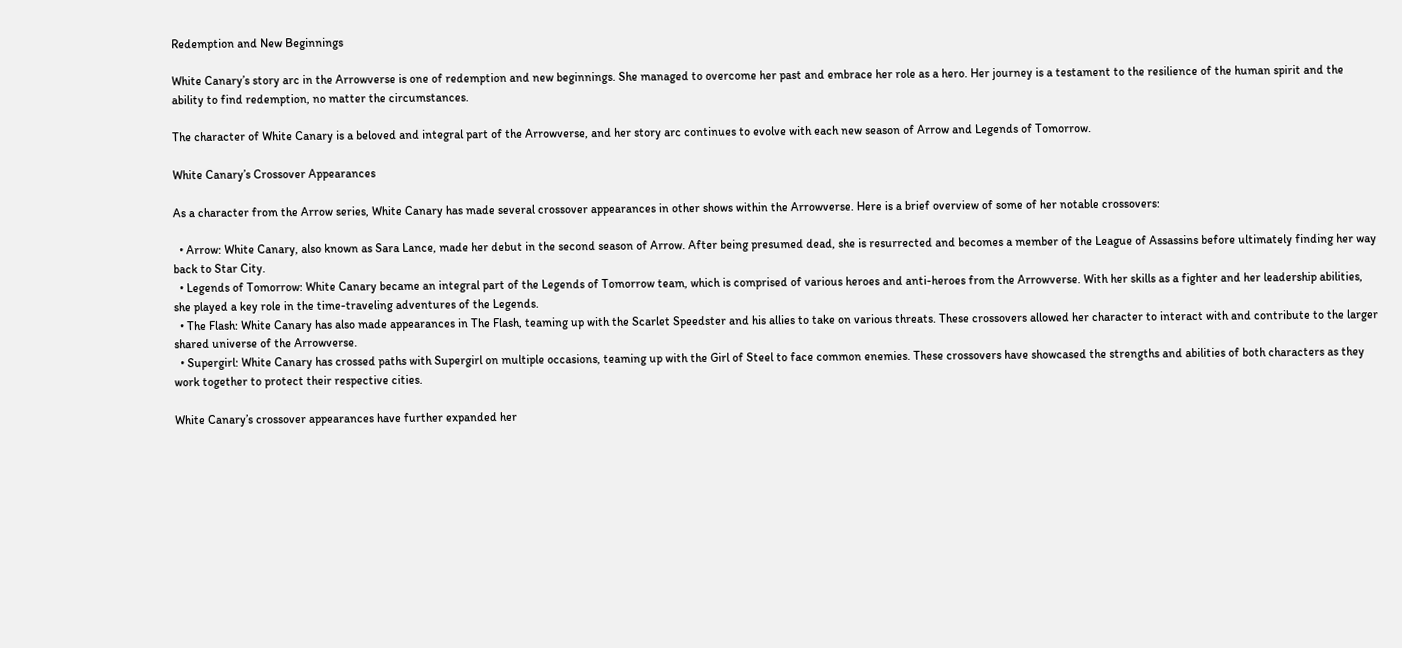Redemption and New Beginnings

White Canary’s story arc in the Arrowverse is one of redemption and new beginnings. She managed to overcome her past and embrace her role as a hero. Her journey is a testament to the resilience of the human spirit and the ability to find redemption, no matter the circumstances.

The character of White Canary is a beloved and integral part of the Arrowverse, and her story arc continues to evolve with each new season of Arrow and Legends of Tomorrow.

White Canary’s Crossover Appearances

As a character from the Arrow series, White Canary has made several crossover appearances in other shows within the Arrowverse. Here is a brief overview of some of her notable crossovers:

  • Arrow: White Canary, also known as Sara Lance, made her debut in the second season of Arrow. After being presumed dead, she is resurrected and becomes a member of the League of Assassins before ultimately finding her way back to Star City.
  • Legends of Tomorrow: White Canary became an integral part of the Legends of Tomorrow team, which is comprised of various heroes and anti-heroes from the Arrowverse. With her skills as a fighter and her leadership abilities, she played a key role in the time-traveling adventures of the Legends.
  • The Flash: White Canary has also made appearances in The Flash, teaming up with the Scarlet Speedster and his allies to take on various threats. These crossovers allowed her character to interact with and contribute to the larger shared universe of the Arrowverse.
  • Supergirl: White Canary has crossed paths with Supergirl on multiple occasions, teaming up with the Girl of Steel to face common enemies. These crossovers have showcased the strengths and abilities of both characters as they work together to protect their respective cities.

White Canary’s crossover appearances have further expanded her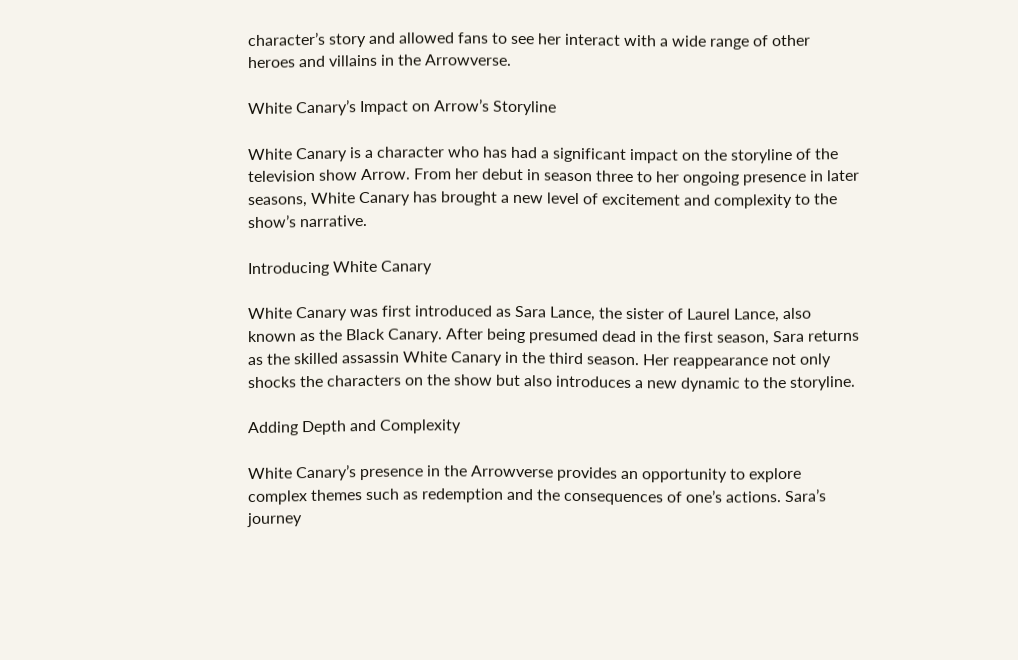character’s story and allowed fans to see her interact with a wide range of other heroes and villains in the Arrowverse.

White Canary’s Impact on Arrow’s Storyline

White Canary is a character who has had a significant impact on the storyline of the television show Arrow. From her debut in season three to her ongoing presence in later seasons, White Canary has brought a new level of excitement and complexity to the show’s narrative.

Introducing White Canary

White Canary was first introduced as Sara Lance, the sister of Laurel Lance, also known as the Black Canary. After being presumed dead in the first season, Sara returns as the skilled assassin White Canary in the third season. Her reappearance not only shocks the characters on the show but also introduces a new dynamic to the storyline.

Adding Depth and Complexity

White Canary’s presence in the Arrowverse provides an opportunity to explore complex themes such as redemption and the consequences of one’s actions. Sara’s journey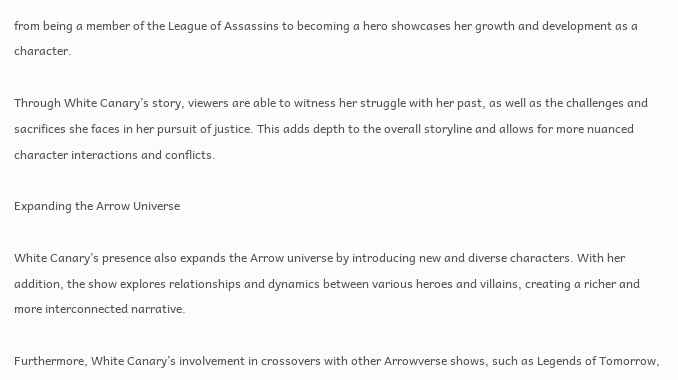from being a member of the League of Assassins to becoming a hero showcases her growth and development as a character.

Through White Canary’s story, viewers are able to witness her struggle with her past, as well as the challenges and sacrifices she faces in her pursuit of justice. This adds depth to the overall storyline and allows for more nuanced character interactions and conflicts.

Expanding the Arrow Universe

White Canary’s presence also expands the Arrow universe by introducing new and diverse characters. With her addition, the show explores relationships and dynamics between various heroes and villains, creating a richer and more interconnected narrative.

Furthermore, White Canary’s involvement in crossovers with other Arrowverse shows, such as Legends of Tomorrow,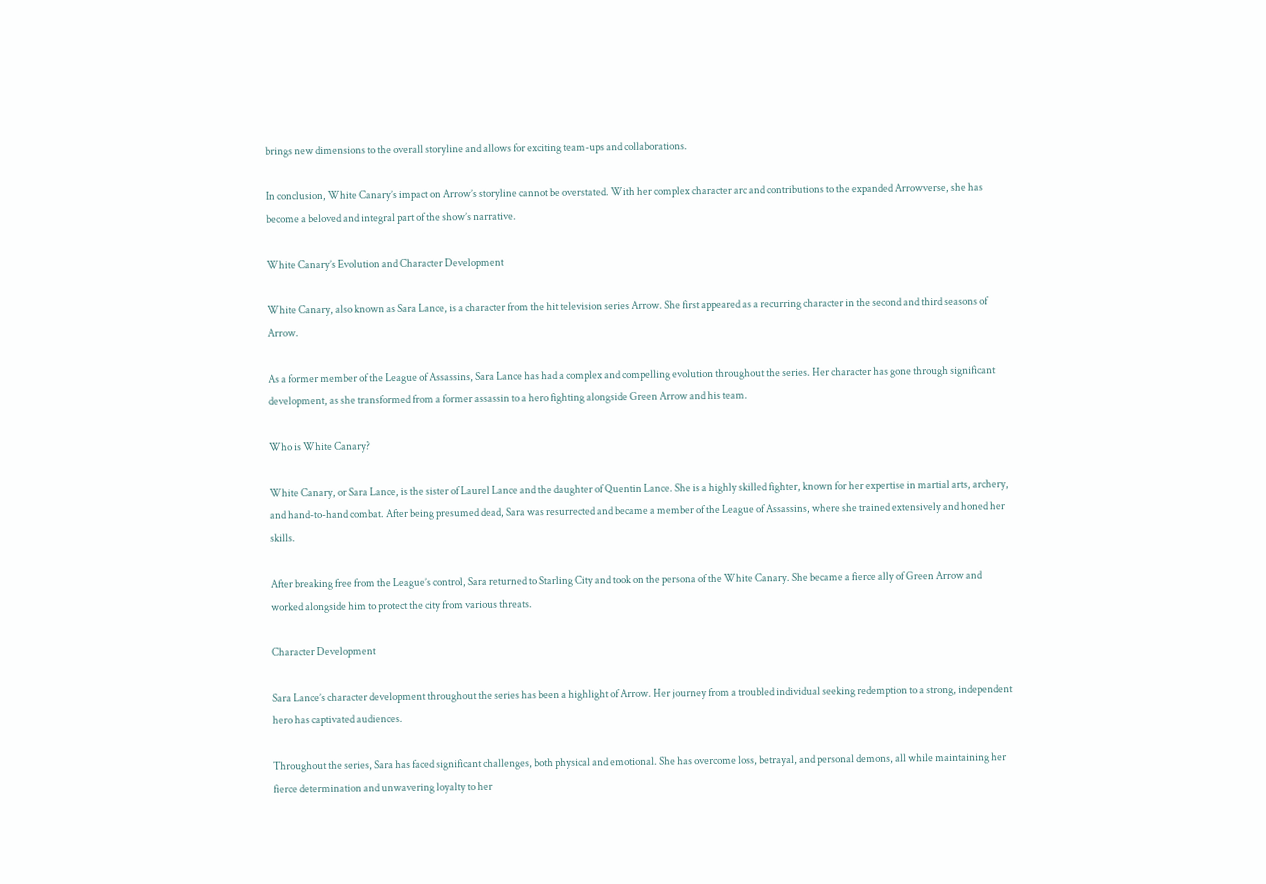brings new dimensions to the overall storyline and allows for exciting team-ups and collaborations.

In conclusion, White Canary’s impact on Arrow’s storyline cannot be overstated. With her complex character arc and contributions to the expanded Arrowverse, she has become a beloved and integral part of the show’s narrative.

White Canary’s Evolution and Character Development

White Canary, also known as Sara Lance, is a character from the hit television series Arrow. She first appeared as a recurring character in the second and third seasons of Arrow.

As a former member of the League of Assassins, Sara Lance has had a complex and compelling evolution throughout the series. Her character has gone through significant development, as she transformed from a former assassin to a hero fighting alongside Green Arrow and his team.

Who is White Canary?

White Canary, or Sara Lance, is the sister of Laurel Lance and the daughter of Quentin Lance. She is a highly skilled fighter, known for her expertise in martial arts, archery, and hand-to-hand combat. After being presumed dead, Sara was resurrected and became a member of the League of Assassins, where she trained extensively and honed her skills.

After breaking free from the League’s control, Sara returned to Starling City and took on the persona of the White Canary. She became a fierce ally of Green Arrow and worked alongside him to protect the city from various threats.

Character Development

Sara Lance’s character development throughout the series has been a highlight of Arrow. Her journey from a troubled individual seeking redemption to a strong, independent hero has captivated audiences.

Throughout the series, Sara has faced significant challenges, both physical and emotional. She has overcome loss, betrayal, and personal demons, all while maintaining her fierce determination and unwavering loyalty to her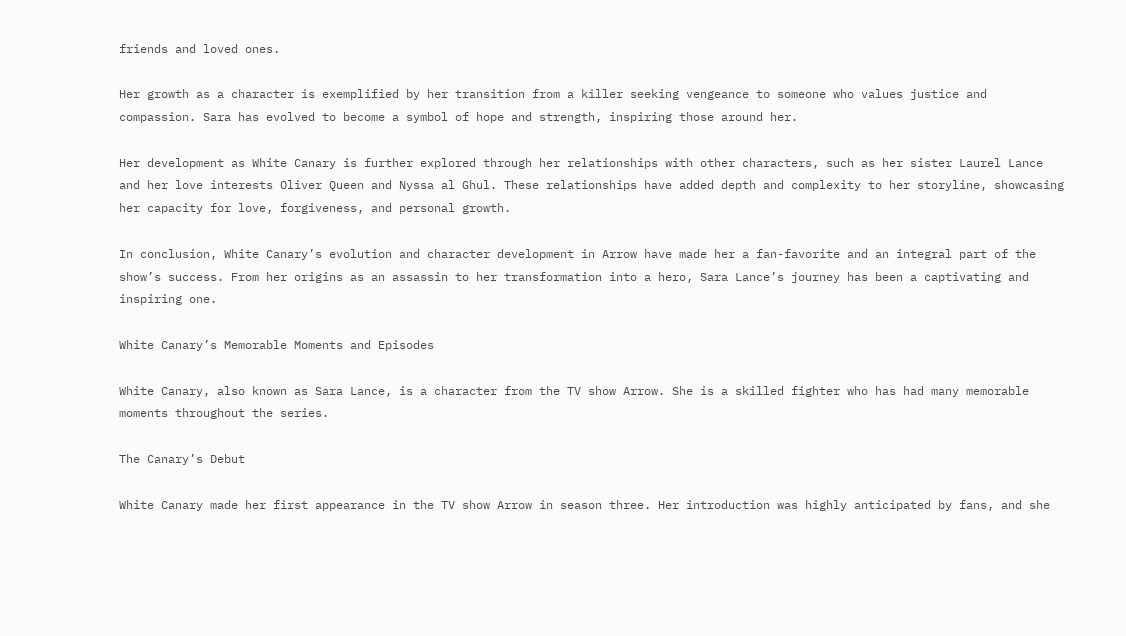friends and loved ones.

Her growth as a character is exemplified by her transition from a killer seeking vengeance to someone who values justice and compassion. Sara has evolved to become a symbol of hope and strength, inspiring those around her.

Her development as White Canary is further explored through her relationships with other characters, such as her sister Laurel Lance and her love interests Oliver Queen and Nyssa al Ghul. These relationships have added depth and complexity to her storyline, showcasing her capacity for love, forgiveness, and personal growth.

In conclusion, White Canary’s evolution and character development in Arrow have made her a fan-favorite and an integral part of the show’s success. From her origins as an assassin to her transformation into a hero, Sara Lance’s journey has been a captivating and inspiring one.

White Canary’s Memorable Moments and Episodes

White Canary, also known as Sara Lance, is a character from the TV show Arrow. She is a skilled fighter who has had many memorable moments throughout the series.

The Canary’s Debut

White Canary made her first appearance in the TV show Arrow in season three. Her introduction was highly anticipated by fans, and she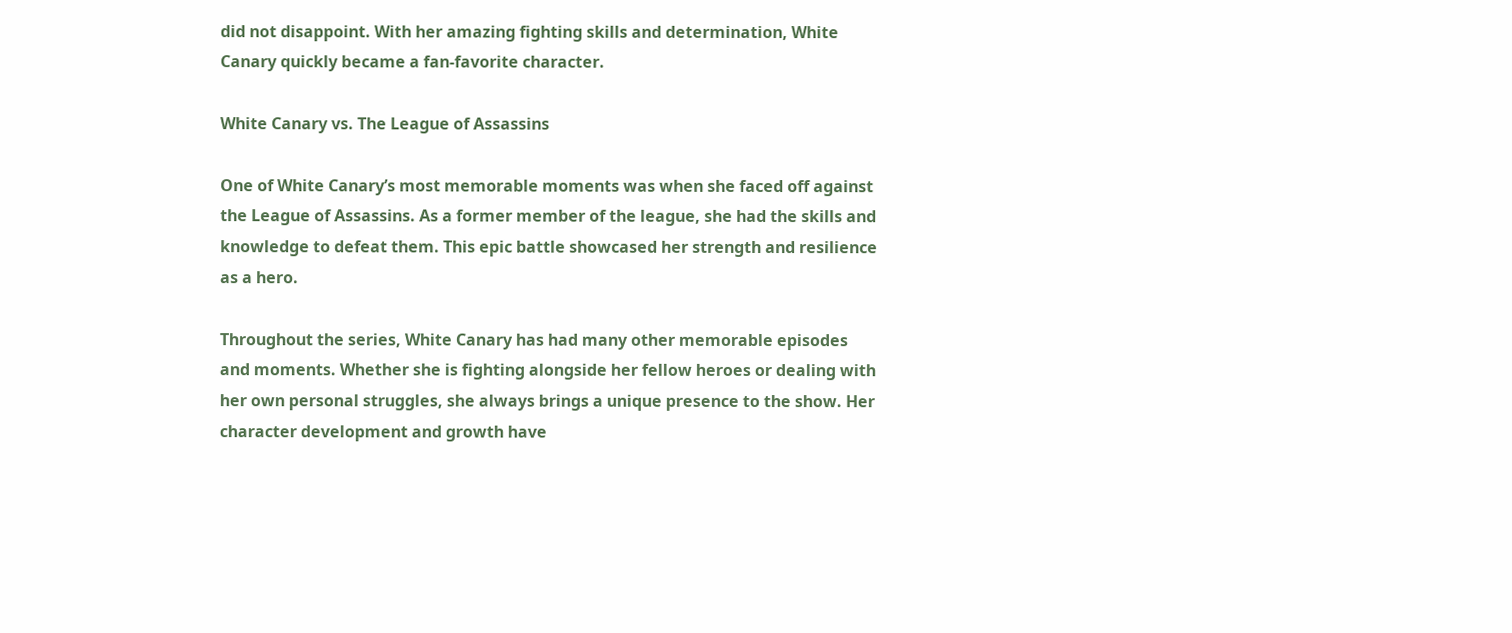did not disappoint. With her amazing fighting skills and determination, White Canary quickly became a fan-favorite character.

White Canary vs. The League of Assassins

One of White Canary’s most memorable moments was when she faced off against the League of Assassins. As a former member of the league, she had the skills and knowledge to defeat them. This epic battle showcased her strength and resilience as a hero.

Throughout the series, White Canary has had many other memorable episodes and moments. Whether she is fighting alongside her fellow heroes or dealing with her own personal struggles, she always brings a unique presence to the show. Her character development and growth have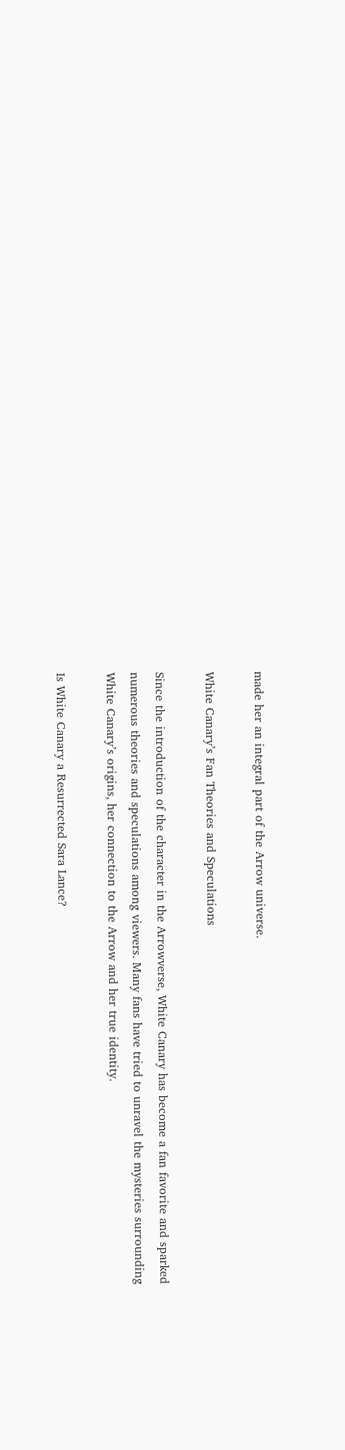made her an integral part of the Arrow universe.

White Canary’s Fan Theories and Speculations

Since the introduction of the character in the Arrowverse, White Canary has become a fan favorite and sparked numerous theories and speculations among viewers. Many fans have tried to unravel the mysteries surrounding White Canary’s origins, her connection to the Arrow and her true identity.

Is White Canary a Resurrected Sara Lance?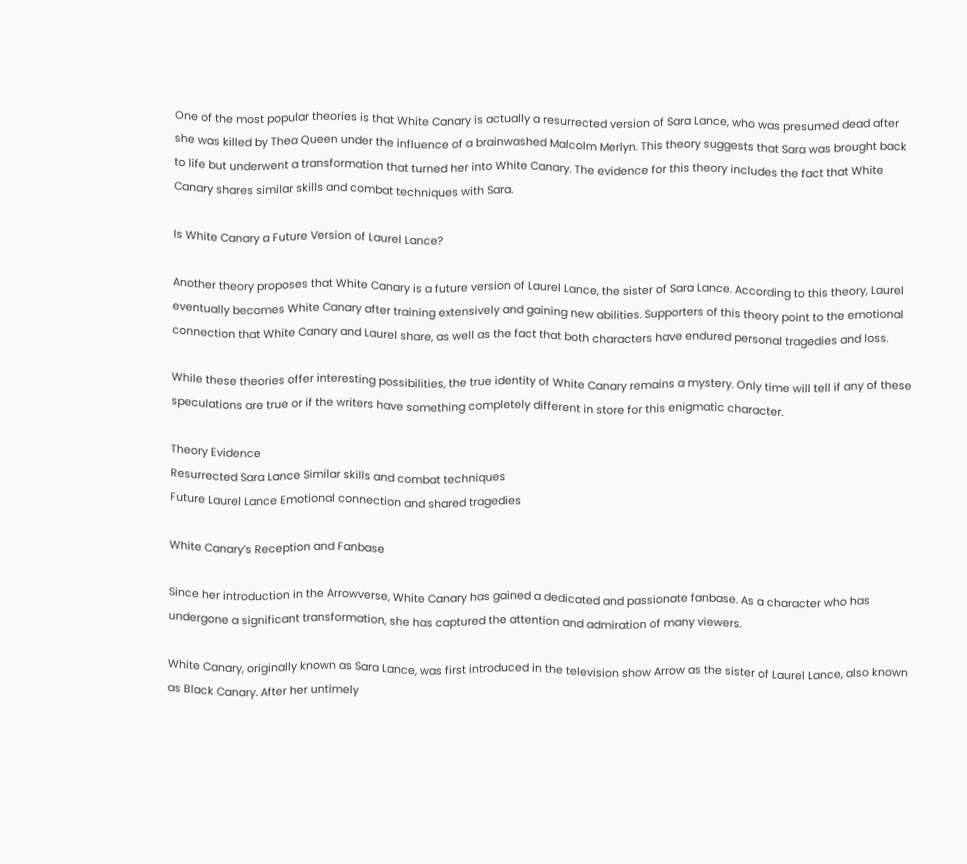One of the most popular theories is that White Canary is actually a resurrected version of Sara Lance, who was presumed dead after she was killed by Thea Queen under the influence of a brainwashed Malcolm Merlyn. This theory suggests that Sara was brought back to life but underwent a transformation that turned her into White Canary. The evidence for this theory includes the fact that White Canary shares similar skills and combat techniques with Sara.

Is White Canary a Future Version of Laurel Lance?

Another theory proposes that White Canary is a future version of Laurel Lance, the sister of Sara Lance. According to this theory, Laurel eventually becomes White Canary after training extensively and gaining new abilities. Supporters of this theory point to the emotional connection that White Canary and Laurel share, as well as the fact that both characters have endured personal tragedies and loss.

While these theories offer interesting possibilities, the true identity of White Canary remains a mystery. Only time will tell if any of these speculations are true or if the writers have something completely different in store for this enigmatic character.

Theory Evidence
Resurrected Sara Lance Similar skills and combat techniques
Future Laurel Lance Emotional connection and shared tragedies

White Canary’s Reception and Fanbase

Since her introduction in the Arrowverse, White Canary has gained a dedicated and passionate fanbase. As a character who has undergone a significant transformation, she has captured the attention and admiration of many viewers.

White Canary, originally known as Sara Lance, was first introduced in the television show Arrow as the sister of Laurel Lance, also known as Black Canary. After her untimely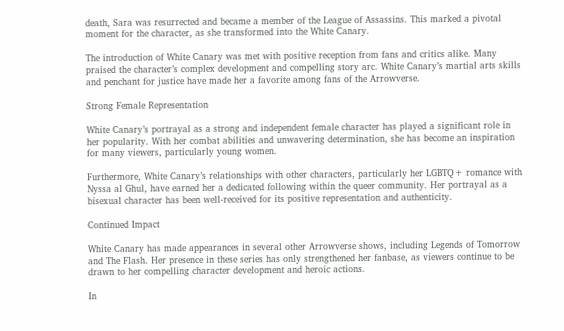death, Sara was resurrected and became a member of the League of Assassins. This marked a pivotal moment for the character, as she transformed into the White Canary.

The introduction of White Canary was met with positive reception from fans and critics alike. Many praised the character’s complex development and compelling story arc. White Canary’s martial arts skills and penchant for justice have made her a favorite among fans of the Arrowverse.

Strong Female Representation

White Canary’s portrayal as a strong and independent female character has played a significant role in her popularity. With her combat abilities and unwavering determination, she has become an inspiration for many viewers, particularly young women.

Furthermore, White Canary’s relationships with other characters, particularly her LGBTQ+ romance with Nyssa al Ghul, have earned her a dedicated following within the queer community. Her portrayal as a bisexual character has been well-received for its positive representation and authenticity.

Continued Impact

White Canary has made appearances in several other Arrowverse shows, including Legends of Tomorrow and The Flash. Her presence in these series has only strengthened her fanbase, as viewers continue to be drawn to her compelling character development and heroic actions.

In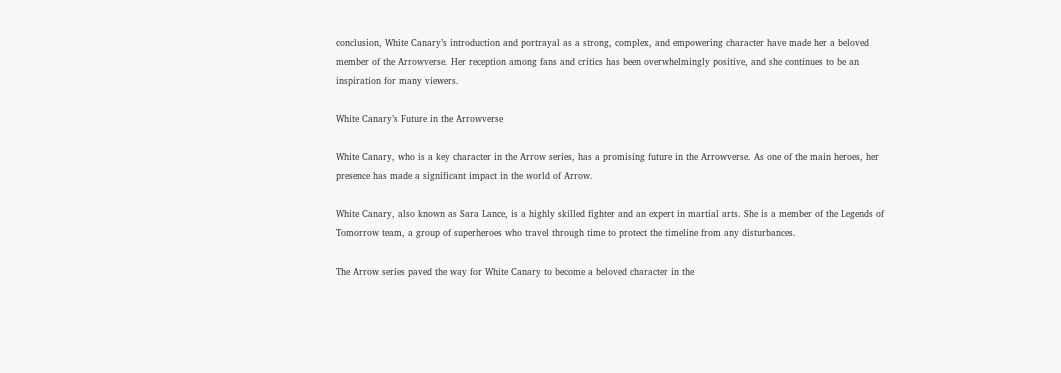conclusion, White Canary’s introduction and portrayal as a strong, complex, and empowering character have made her a beloved member of the Arrowverse. Her reception among fans and critics has been overwhelmingly positive, and she continues to be an inspiration for many viewers.

White Canary’s Future in the Arrowverse

White Canary, who is a key character in the Arrow series, has a promising future in the Arrowverse. As one of the main heroes, her presence has made a significant impact in the world of Arrow.

White Canary, also known as Sara Lance, is a highly skilled fighter and an expert in martial arts. She is a member of the Legends of Tomorrow team, a group of superheroes who travel through time to protect the timeline from any disturbances.

The Arrow series paved the way for White Canary to become a beloved character in the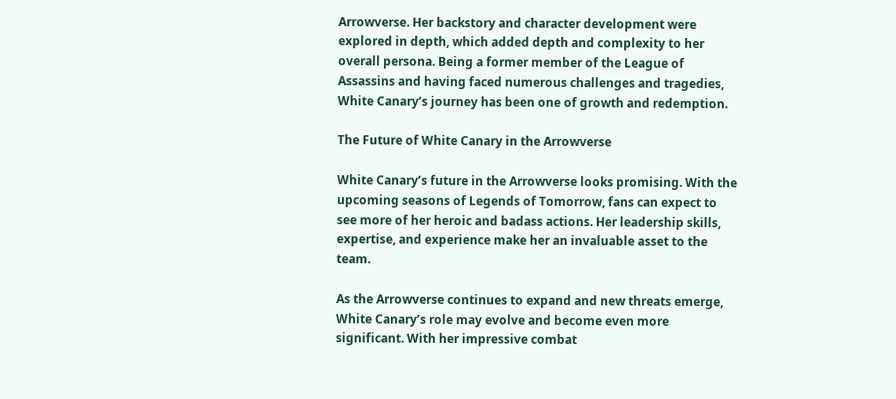Arrowverse. Her backstory and character development were explored in depth, which added depth and complexity to her overall persona. Being a former member of the League of Assassins and having faced numerous challenges and tragedies, White Canary’s journey has been one of growth and redemption.

The Future of White Canary in the Arrowverse

White Canary’s future in the Arrowverse looks promising. With the upcoming seasons of Legends of Tomorrow, fans can expect to see more of her heroic and badass actions. Her leadership skills, expertise, and experience make her an invaluable asset to the team.

As the Arrowverse continues to expand and new threats emerge, White Canary’s role may evolve and become even more significant. With her impressive combat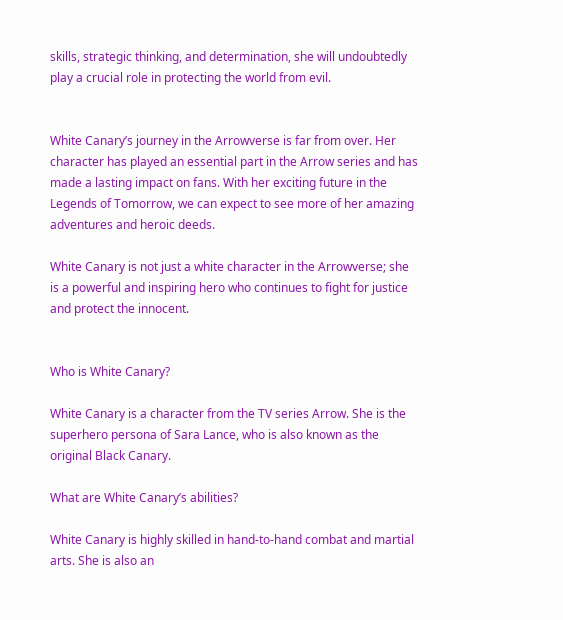skills, strategic thinking, and determination, she will undoubtedly play a crucial role in protecting the world from evil.


White Canary’s journey in the Arrowverse is far from over. Her character has played an essential part in the Arrow series and has made a lasting impact on fans. With her exciting future in the Legends of Tomorrow, we can expect to see more of her amazing adventures and heroic deeds.

White Canary is not just a white character in the Arrowverse; she is a powerful and inspiring hero who continues to fight for justice and protect the innocent.


Who is White Canary?

White Canary is a character from the TV series Arrow. She is the superhero persona of Sara Lance, who is also known as the original Black Canary.

What are White Canary’s abilities?

White Canary is highly skilled in hand-to-hand combat and martial arts. She is also an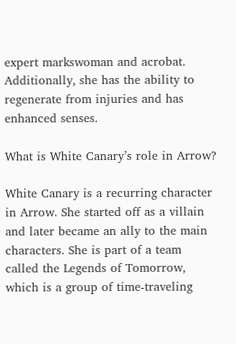expert markswoman and acrobat. Additionally, she has the ability to regenerate from injuries and has enhanced senses.

What is White Canary’s role in Arrow?

White Canary is a recurring character in Arrow. She started off as a villain and later became an ally to the main characters. She is part of a team called the Legends of Tomorrow, which is a group of time-traveling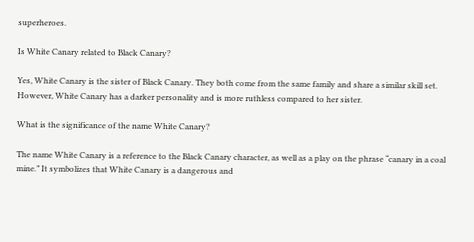superheroes.

Is White Canary related to Black Canary?

Yes, White Canary is the sister of Black Canary. They both come from the same family and share a similar skill set. However, White Canary has a darker personality and is more ruthless compared to her sister.

What is the significance of the name White Canary?

The name White Canary is a reference to the Black Canary character, as well as a play on the phrase “canary in a coal mine.” It symbolizes that White Canary is a dangerous and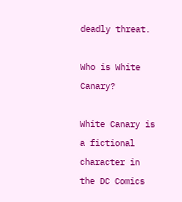deadly threat.

Who is White Canary?

White Canary is a fictional character in the DC Comics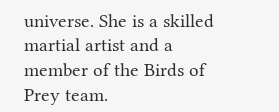universe. She is a skilled martial artist and a member of the Birds of Prey team.